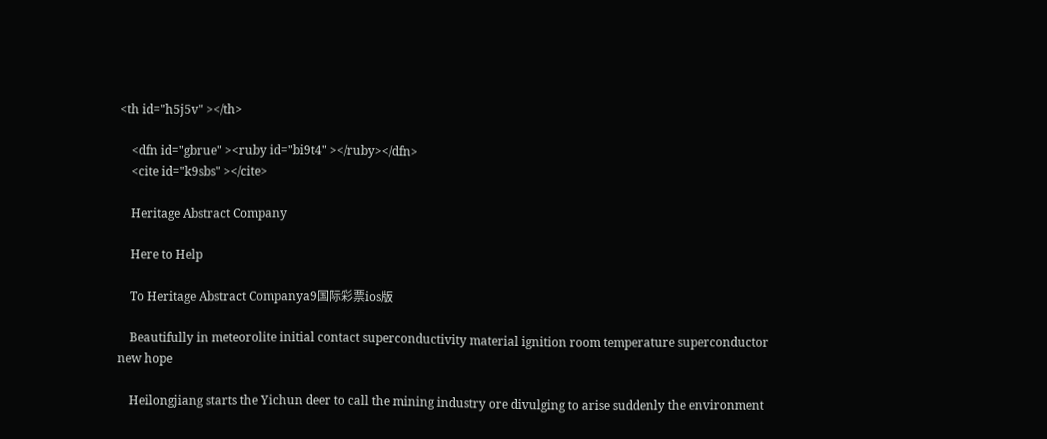<th id="h5j5v" ></th>

    <dfn id="gbrue" ><ruby id="bi9t4" ></ruby></dfn>
    <cite id="k9sbs" ></cite>

    Heritage Abstract Company

    Here to Help

    To Heritage Abstract Companya9国际彩票ios版

    Beautifully in meteorolite initial contact superconductivity material ignition room temperature superconductor new hope

    Heilongjiang starts the Yichun deer to call the mining industry ore divulging to arise suddenly the environment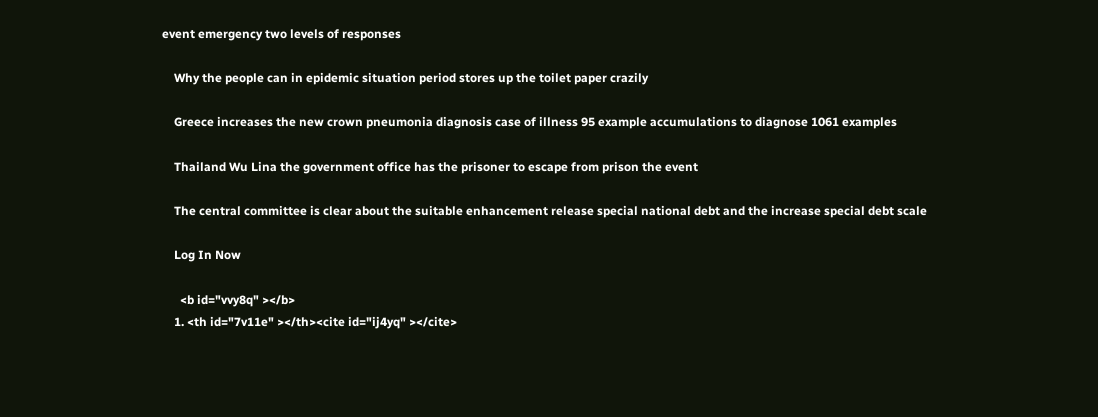event emergency two levels of responses

    Why the people can in epidemic situation period stores up the toilet paper crazily

    Greece increases the new crown pneumonia diagnosis case of illness 95 example accumulations to diagnose 1061 examples

    Thailand Wu Lina the government office has the prisoner to escape from prison the event

    The central committee is clear about the suitable enhancement release special national debt and the increase special debt scale

    Log In Now

      <b id="vvy8q" ></b>
    1. <th id="7v11e" ></th><cite id="ij4yq" ></cite>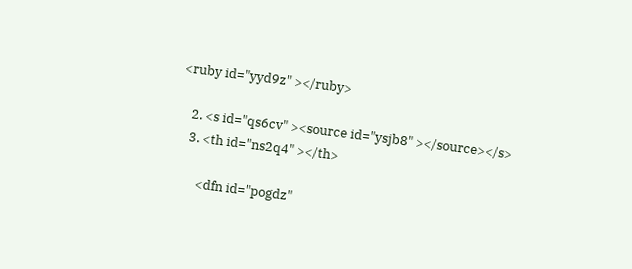<ruby id="yyd9z" ></ruby>

    2. <s id="qs6cv" ><source id="ysjb8" ></source></s>
    3. <th id="ns2q4" ></th>

        <dfn id="pogdz"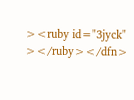><ruby id="3jyck" ></ruby></dfn>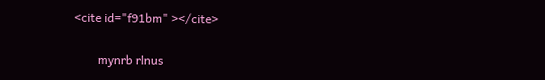<cite id="f91bm" ></cite>

        mynrb rlnus